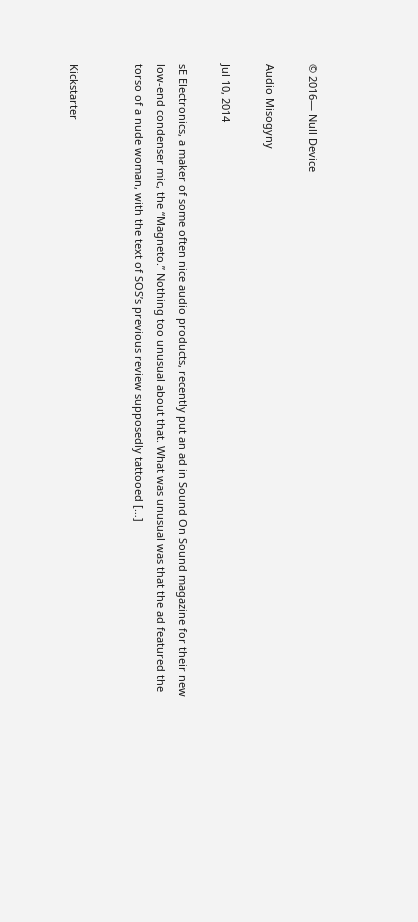© 2016— Null Device

Audio Misogyny

Jul 10, 2014

sE Electronics, a maker of some often nice audio products, recently put an ad in Sound On Sound magazine for their new low-end condenser mic, the “Magneto.” Nothing too unusual about that. What was unusual was that the ad featured the torso of a nude woman, with the text of SOS’s previous review supposedly tattooed […]


Kickstarter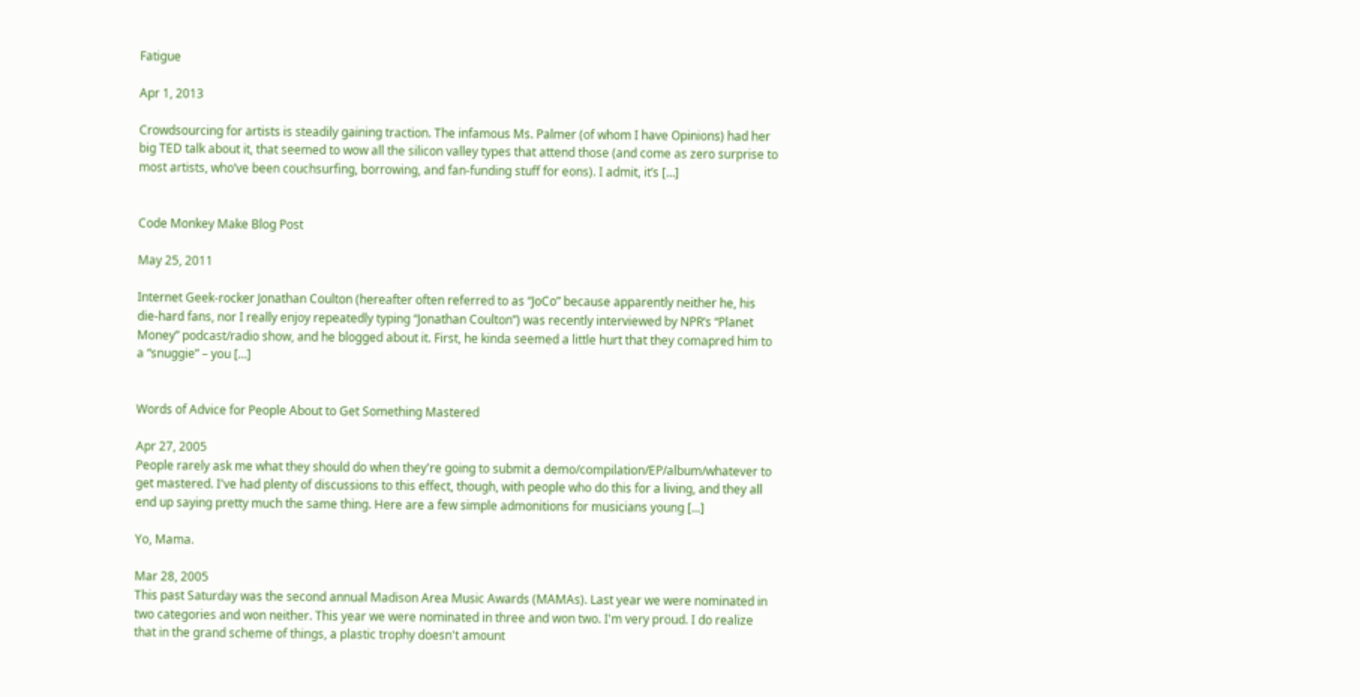Fatigue

Apr 1, 2013

Crowdsourcing for artists is steadily gaining traction. The infamous Ms. Palmer (of whom I have Opinions) had her big TED talk about it, that seemed to wow all the silicon valley types that attend those (and come as zero surprise to most artists, who’ve been couchsurfing, borrowing, and fan-funding stuff for eons). I admit, it’s […]


Code Monkey Make Blog Post

May 25, 2011

Internet Geek-rocker Jonathan Coulton (hereafter often referred to as “JoCo” because apparently neither he, his die-hard fans, nor I really enjoy repeatedly typing “Jonathan Coulton”) was recently interviewed by NPR’s “Planet Money” podcast/radio show, and he blogged about it. First, he kinda seemed a little hurt that they comapred him to a “snuggie” – you […]


Words of Advice for People About to Get Something Mastered

Apr 27, 2005
People rarely ask me what they should do when they're going to submit a demo/compilation/EP/album/whatever to get mastered. I've had plenty of discussions to this effect, though, with people who do this for a living, and they all end up saying pretty much the same thing. Here are a few simple admonitions for musicians young [...]

Yo, Mama.

Mar 28, 2005
This past Saturday was the second annual Madison Area Music Awards (MAMAs). Last year we were nominated in two categories and won neither. This year we were nominated in three and won two. I'm very proud. I do realize that in the grand scheme of things, a plastic trophy doesn't amount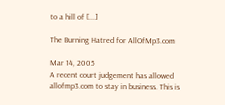to a hill of [...]

The Burning Hatred for AllOfMp3.com

Mar 14, 2005
A recent court judgement has allowed allofmp3.com to stay in business. This is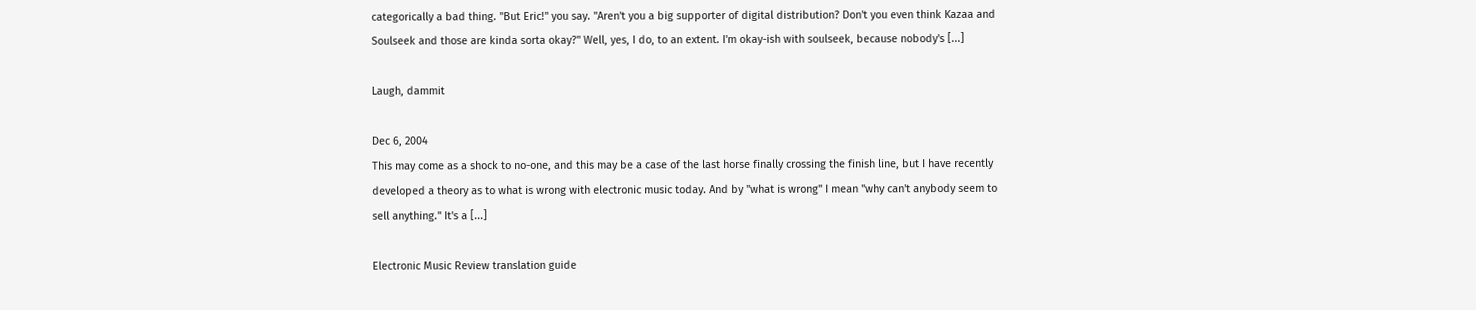categorically a bad thing. "But Eric!" you say. "Aren't you a big supporter of digital distribution? Don't you even think Kazaa and Soulseek and those are kinda sorta okay?" Well, yes, I do, to an extent. I'm okay-ish with soulseek, because nobody's [...]

Laugh, dammit

Dec 6, 2004
This may come as a shock to no-one, and this may be a case of the last horse finally crossing the finish line, but I have recently developed a theory as to what is wrong with electronic music today. And by "what is wrong" I mean "why can't anybody seem to sell anything." It's a [...]

Electronic Music Review translation guide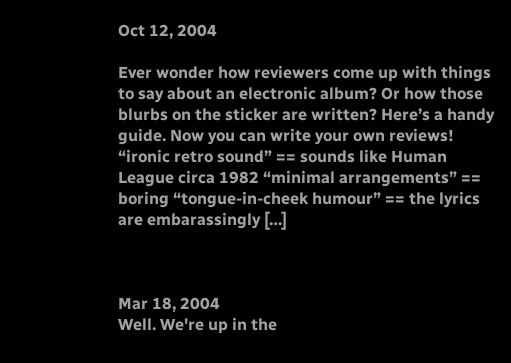Oct 12, 2004

Ever wonder how reviewers come up with things to say about an electronic album? Or how those blurbs on the sticker are written? Here’s a handy guide. Now you can write your own reviews! “ironic retro sound” == sounds like Human League circa 1982 “minimal arrangements” == boring “tongue-in-cheek humour” == the lyrics are embarassingly […]



Mar 18, 2004
Well. We're up in the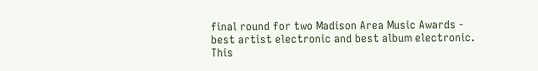final round for two Madison Area Music Awards - best artist electronic and best album electronic. This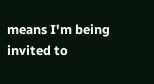means I'm being invited to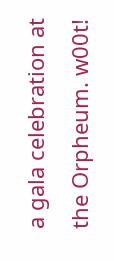a gala celebration at the Orpheum. w00t!